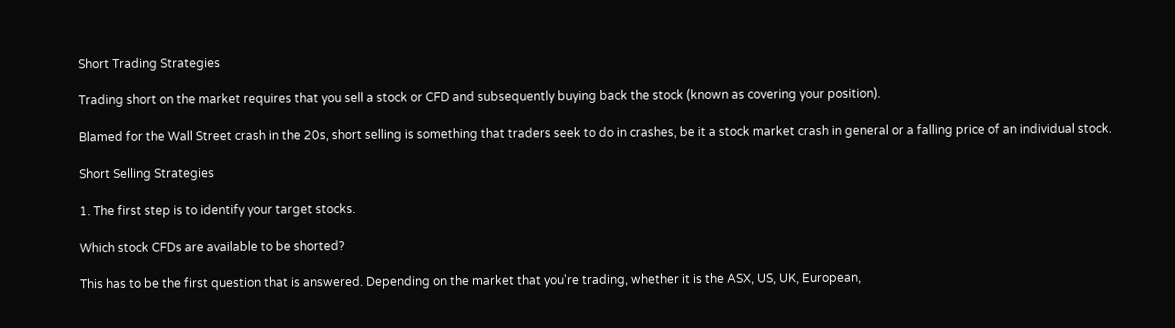Short Trading Strategies

Trading short on the market requires that you sell a stock or CFD and subsequently buying back the stock (known as covering your position).

Blamed for the Wall Street crash in the 20s, short selling is something that traders seek to do in crashes, be it a stock market crash in general or a falling price of an individual stock.

Short Selling Strategies

1. The first step is to identify your target stocks.

Which stock CFDs are available to be shorted?

This has to be the first question that is answered. Depending on the market that you're trading, whether it is the ASX, US, UK, European,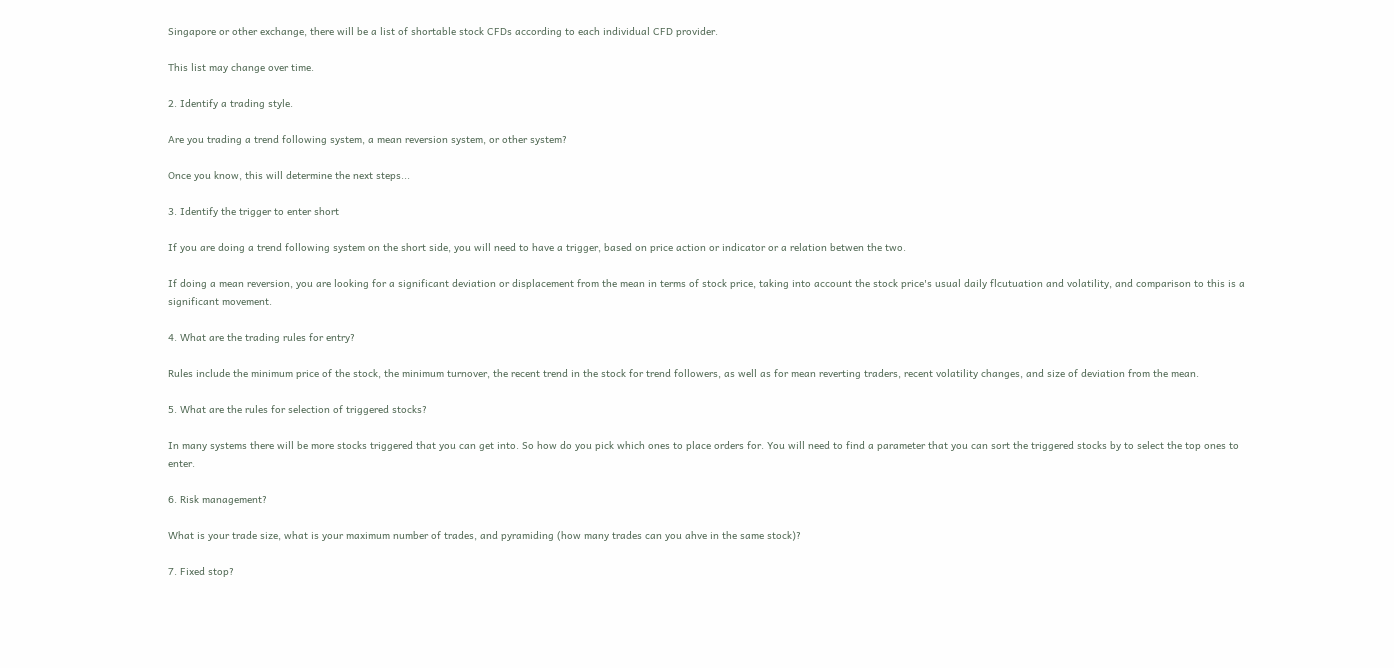Singapore or other exchange, there will be a list of shortable stock CFDs according to each individual CFD provider.

This list may change over time.

2. Identify a trading style.

Are you trading a trend following system, a mean reversion system, or other system?

Once you know, this will determine the next steps...

3. Identify the trigger to enter short

If you are doing a trend following system on the short side, you will need to have a trigger, based on price action or indicator or a relation betwen the two.

If doing a mean reversion, you are looking for a significant deviation or displacement from the mean in terms of stock price, taking into account the stock price's usual daily flcutuation and volatility, and comparison to this is a significant movement.

4. What are the trading rules for entry?

Rules include the minimum price of the stock, the minimum turnover, the recent trend in the stock for trend followers, as well as for mean reverting traders, recent volatility changes, and size of deviation from the mean.

5. What are the rules for selection of triggered stocks?

In many systems there will be more stocks triggered that you can get into. So how do you pick which ones to place orders for. You will need to find a parameter that you can sort the triggered stocks by to select the top ones to enter.

6. Risk management?

What is your trade size, what is your maximum number of trades, and pyramiding (how many trades can you ahve in the same stock)?

7. Fixed stop?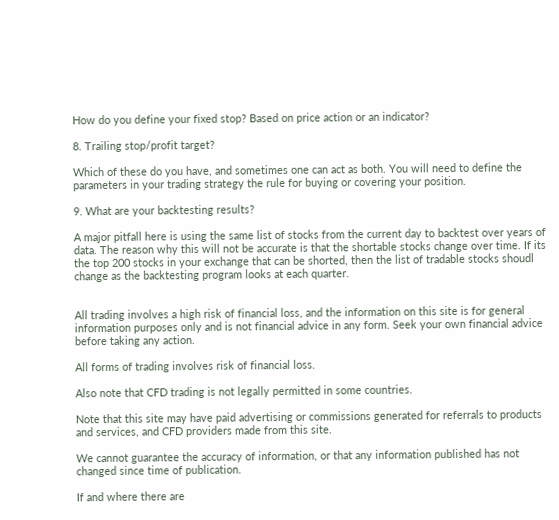How do you define your fixed stop? Based on price action or an indicator?

8. Trailing stop/profit target?

Which of these do you have, and sometimes one can act as both. You will need to define the parameters in your trading strategy the rule for buying or covering your position.

9. What are your backtesting results?

A major pitfall here is using the same list of stocks from the current day to backtest over years of data. The reason why this will not be accurate is that the shortable stocks change over time. If its the top 200 stocks in your exchange that can be shorted, then the list of tradable stocks shoudl change as the backtesting program looks at each quarter.


All trading involves a high risk of financial loss, and the information on this site is for general information purposes only and is not financial advice in any form. Seek your own financial advice before taking any action.

All forms of trading involves risk of financial loss.

Also note that CFD trading is not legally permitted in some countries.

Note that this site may have paid advertising or commissions generated for referrals to products and services, and CFD providers made from this site.

We cannot guarantee the accuracy of information, or that any information published has not changed since time of publication.

If and where there are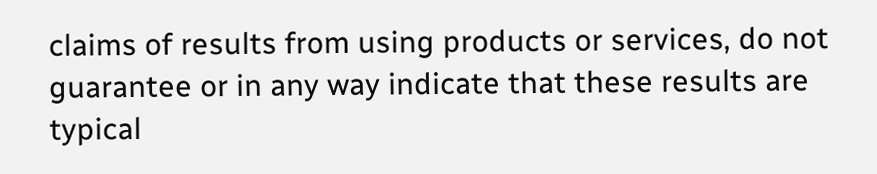claims of results from using products or services, do not guarantee or in any way indicate that these results are typical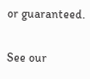or guaranteed.

See our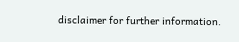disclaimer for further information.